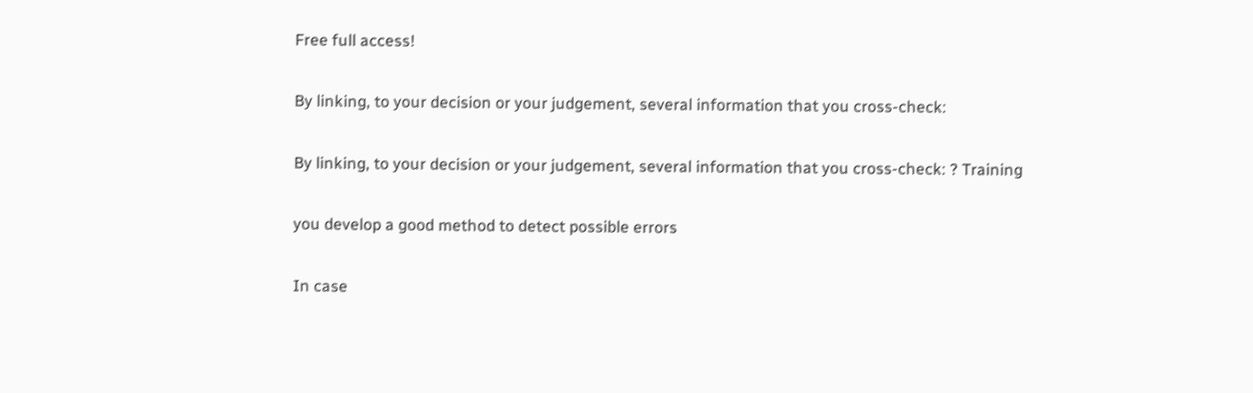Free full access!

By linking, to your decision or your judgement, several information that you cross-check:

By linking, to your decision or your judgement, several information that you cross-check: ? Training

you develop a good method to detect possible errors

In case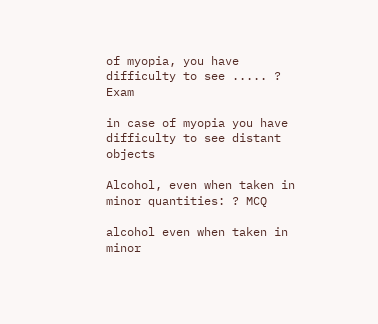of myopia, you have difficulty to see ..... ? Exam

in case of myopia you have difficulty to see distant objects

Alcohol, even when taken in minor quantities: ? MCQ

alcohol even when taken in minor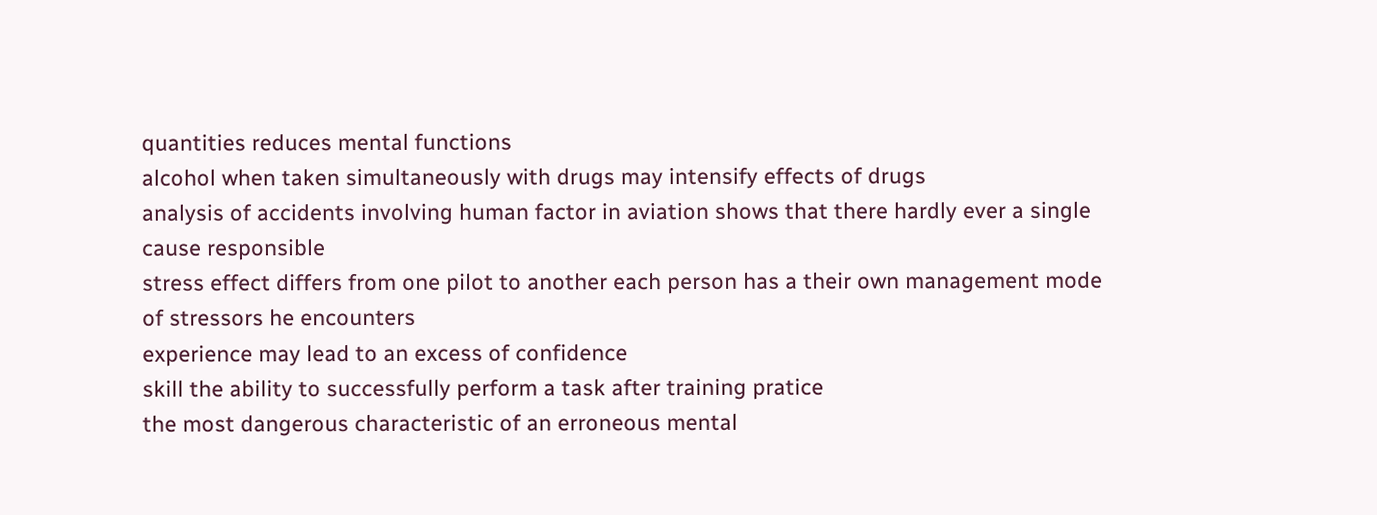quantities reduces mental functions
alcohol when taken simultaneously with drugs may intensify effects of drugs
analysis of accidents involving human factor in aviation shows that there hardly ever a single cause responsible
stress effect differs from one pilot to another each person has a their own management mode of stressors he encounters
experience may lead to an excess of confidence
skill the ability to successfully perform a task after training pratice
the most dangerous characteristic of an erroneous mental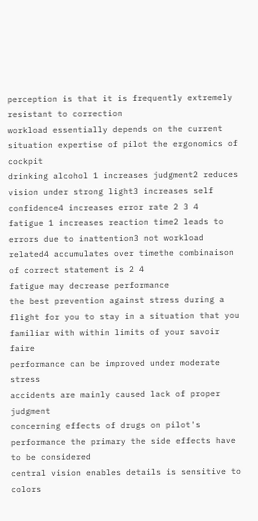perception is that it is frequently extremely resistant to correction
workload essentially depends on the current situation expertise of pilot the ergonomics of cockpit
drinking alcohol 1 increases judgment2 reduces vision under strong light3 increases self confidence4 increases error rate 2 3 4
fatigue 1 increases reaction time2 leads to errors due to inattention3 not workload related4 accumulates over timethe combinaison of correct statement is 2 4
fatigue may decrease performance
the best prevention against stress during a flight for you to stay in a situation that you familiar with within limits of your savoir faire
performance can be improved under moderate stress
accidents are mainly caused lack of proper judgment
concerning effects of drugs on pilot's performance the primary the side effects have to be considered
central vision enables details is sensitive to colors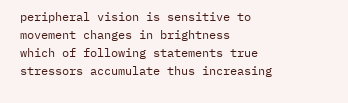peripheral vision is sensitive to movement changes in brightness
which of following statements true stressors accumulate thus increasing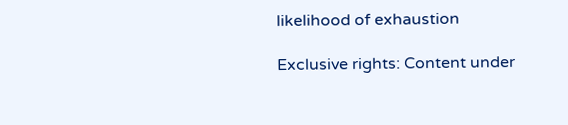likelihood of exhaustion

Exclusive rights: Content under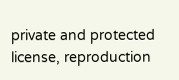private and protected license, reproduction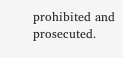prohibited and prosecuted.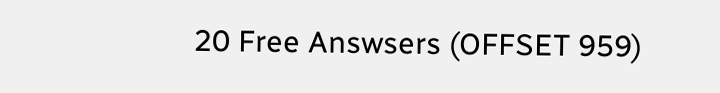20 Free Answsers (OFFSET 959)